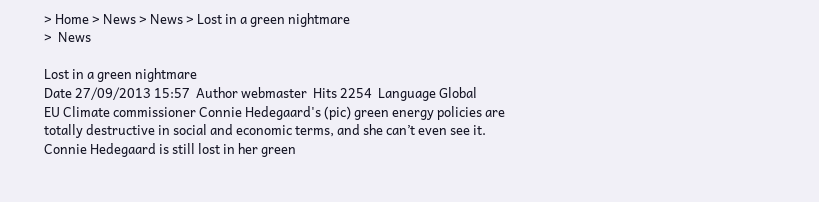> Home > News > News > Lost in a green nightmare
>  News

Lost in a green nightmare
Date 27/09/2013 15:57  Author webmaster  Hits 2254  Language Global
EU Climate commissioner Connie Hedegaard's (pic) green energy policies are totally destructive in social and economic terms, and she can’t even see it. Connie Hedegaard is still lost in her green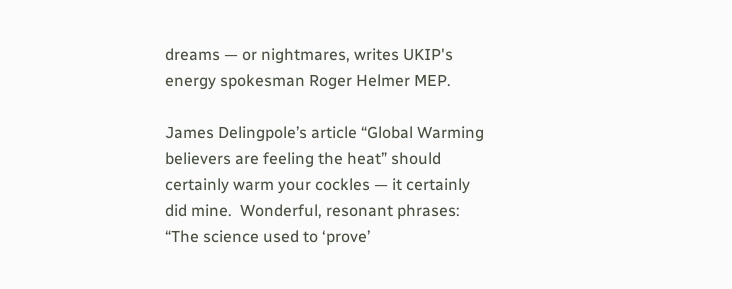dreams — or nightmares, writes UKIP's energy spokesman Roger Helmer MEP.

James Delingpole’s article “Global Warming believers are feeling the heat” should certainly warm your cockles — it certainly did mine.  Wonderful, resonant phrases: “The science used to ‘prove’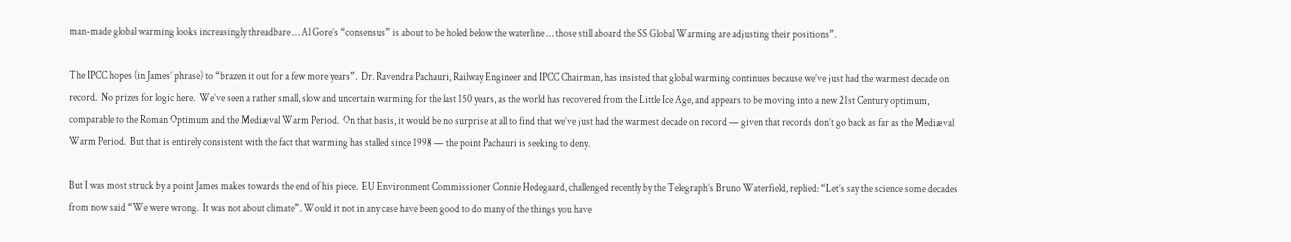man-made global warming looks increasingly threadbare … Al Gore’s “consensus” is about to be holed below the waterline … those still aboard the SS Global Warming are adjusting their positions”.

The IPCC hopes (in James’ phrase) to “brazen it out for a few more years”.  Dr. Ravendra Pachauri, Railway Engineer and IPCC Chairman, has insisted that global warming continues because we’ve just had the warmest decade on record.  No prizes for logic here.  We’ve seen a rather small, slow and uncertain warming for the last 150 years, as the world has recovered from the Little Ice Age, and appears to be moving into a new 21st Century optimum, comparable to the Roman Optimum and the Mediæval Warm Period.  On that basis, it would be no surprise at all to find that we’ve just had the warmest decade on record — given that records don’t go back as far as the Mediæval Warm Period.  But that is entirely consistent with the fact that warming has stalled since 1998 — the point Pachauri is seeking to deny.

But I was most struck by a point James makes towards the end of his piece.  EU Environment Commissioner Connie Hedegaard, challenged recently by the Telegraph’s Bruno Waterfield, replied: “Let’s say the science some decades from now said “We were wrong.  It was not about climate”. Would it not in any case have been good to do many of the things you have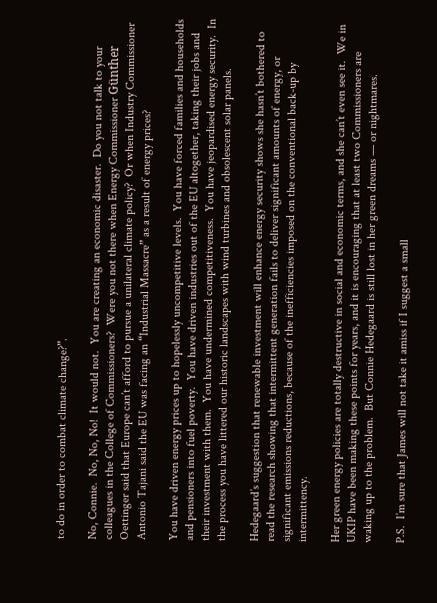to do in order to combat climate change?”.

No, Connie.  No, No, No!  It would not.  You are creating an economic disaster.  Do you not talk to your colleagues in the College of Commissioners?  Were you not there when Energy Commissioner Günther Oettinger said that Europe can’t afford to pursue a unilateral climate policy?  Or when Industry Commissioner Antonio Tajani said the EU was facing an “Industrial Massacre” as a result of energy prices?

You have driven energy prices up to hopelessly uncompetitive levels.  You have forced families and households and pensioners into fuel poverty.  You have driven industries out of the EU altogether, taking their jobs and their investment with them.  You have undermined competitiveness.  You have jeopardised energy security.  In the process you have littered our historic landscapes with wind turbines and obsolescent solar panels.

Hedegaard’s suggestion that renewable investment will enhance energy security shows she hasn’t bothered to read the research showing that intermittent generation fails to deliver significant amounts of energy, or significant emissions reductions, because of the inefficiencies imposed on the conventional back-up by intermittency.

Her green energy policies are totally destructive in social and economic terms, and she can’t even see it.  We in UKIP have been making these points for years, and it is encouraging that at least two Commissioners are waking up to the problem.  But Connie Hedegaard is still lost in her green dreams — or nightmares.

P.S.  I’m sure that James will not take it amiss if I suggest a small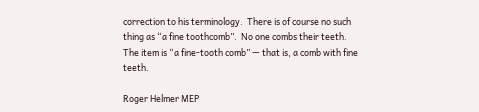correction to his terminology.  There is of course no such thing as “a fine toothcomb”.  No one combs their teeth.  The item is “a fine-tooth comb” — that is, a comb with fine teeth.

Roger Helmer MEP